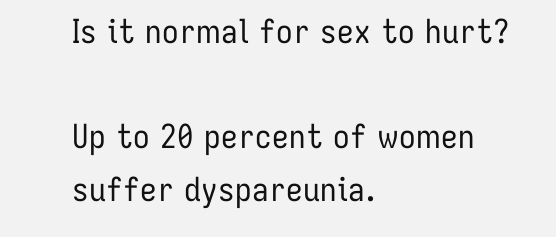Is it normal for sex to hurt?

Up to 20 percent of women suffer dyspareunia.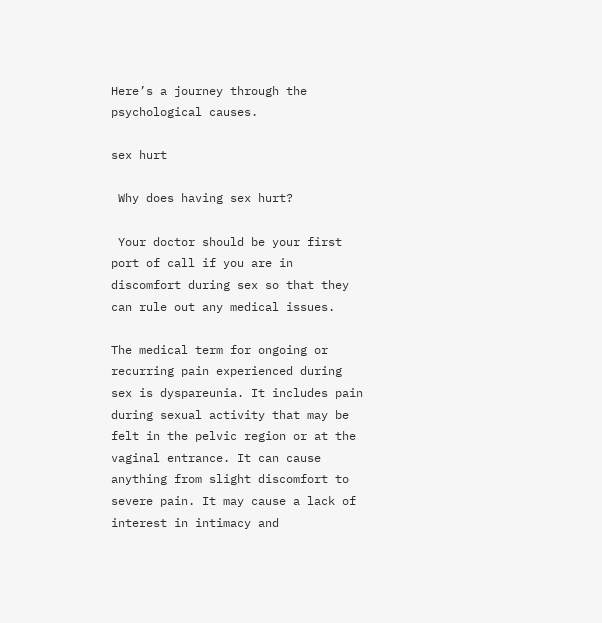Here’s a journey through the psychological causes.

sex hurt

 Why does having sex hurt?

 Your doctor should be your first port of call if you are in discomfort during sex so that they can rule out any medical issues.

The medical term for ongoing or recurring pain experienced during sex is dyspareunia. It includes pain during sexual activity that may be felt in the pelvic region or at the vaginal entrance. It can cause anything from slight discomfort to severe pain. It may cause a lack of interest in intimacy and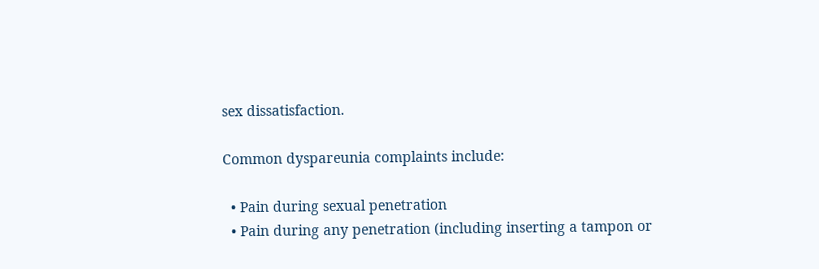sex dissatisfaction.

Common dyspareunia complaints include:

  • Pain during sexual penetration
  • Pain during any penetration (including inserting a tampon or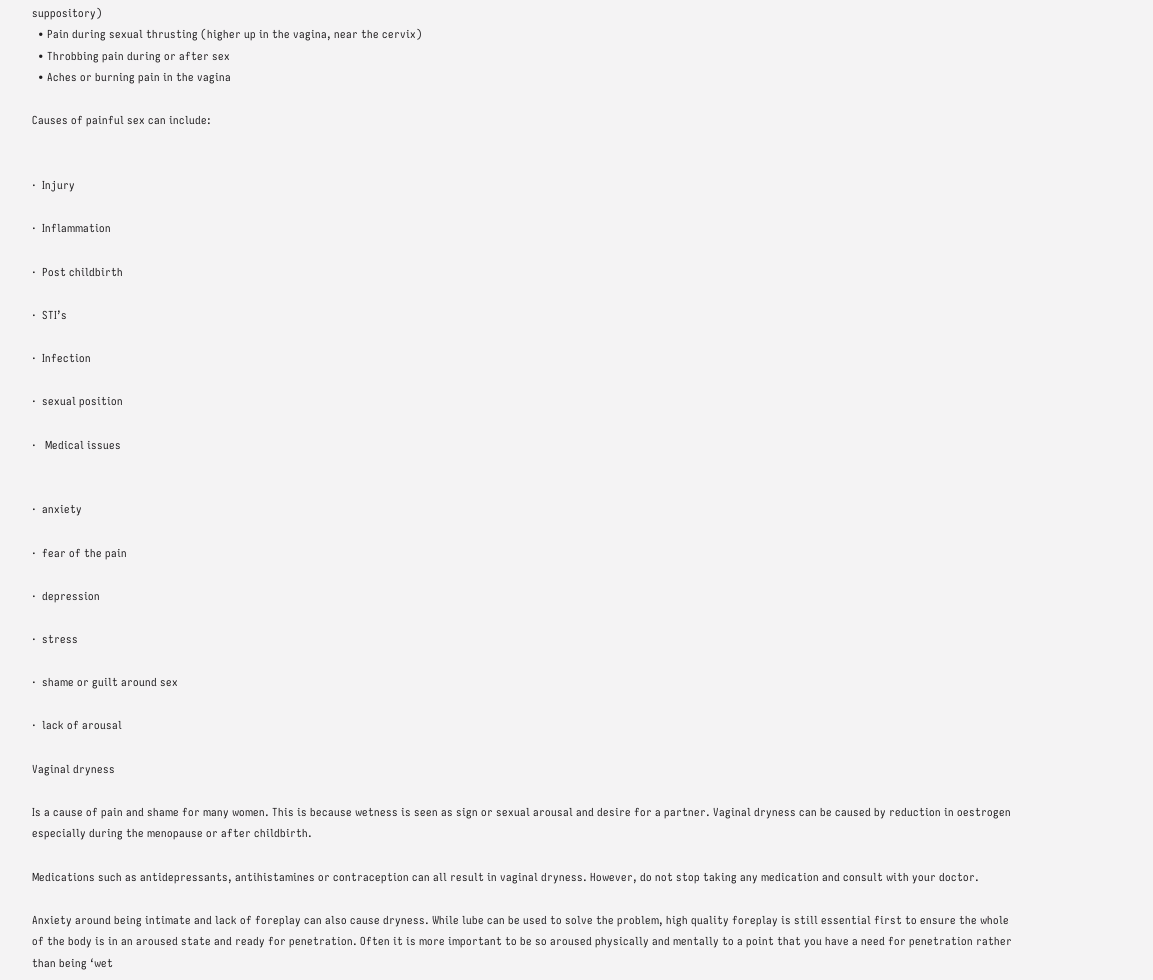suppository)
  • Pain during sexual thrusting (higher up in the vagina, near the cervix)
  • Throbbing pain during or after sex
  • Aches or burning pain in the vagina

Causes of painful sex can include:


·  Injury

·  Inflammation

·  Post childbirth

·  STI’s

·  Infection

·  sexual position

·   Medical issues


·  anxiety

·  fear of the pain

·  depression

·  stress

·  shame or guilt around sex

·  lack of arousal

Vaginal dryness

Is a cause of pain and shame for many women. This is because wetness is seen as sign or sexual arousal and desire for a partner. Vaginal dryness can be caused by reduction in oestrogen especially during the menopause or after childbirth.

Medications such as antidepressants, antihistamines or contraception can all result in vaginal dryness. However, do not stop taking any medication and consult with your doctor.

Anxiety around being intimate and lack of foreplay can also cause dryness. While lube can be used to solve the problem, high quality foreplay is still essential first to ensure the whole of the body is in an aroused state and ready for penetration. Often it is more important to be so aroused physically and mentally to a point that you have a need for penetration rather than being ‘wet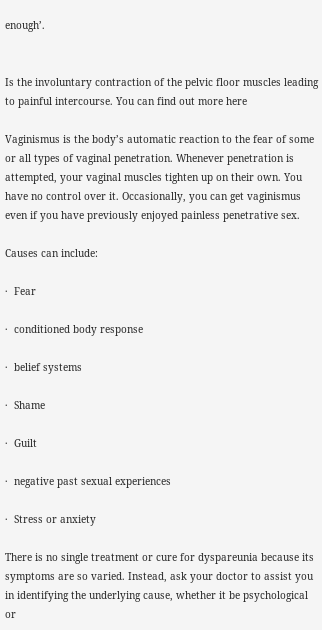enough’.


Is the involuntary contraction of the pelvic floor muscles leading to painful intercourse. You can find out more here

Vaginismus is the body’s automatic reaction to the fear of some or all types of vaginal penetration. Whenever penetration is attempted, your vaginal muscles tighten up on their own. You have no control over it. Occasionally, you can get vaginismus even if you have previously enjoyed painless penetrative sex.

Causes can include:

·  Fear

·  conditioned body response

·  belief systems

·  Shame

·  Guilt

·  negative past sexual experiences

·  Stress or anxiety

There is no single treatment or cure for dyspareunia because its symptoms are so varied. Instead, ask your doctor to assist you in identifying the underlying cause, whether it be psychological or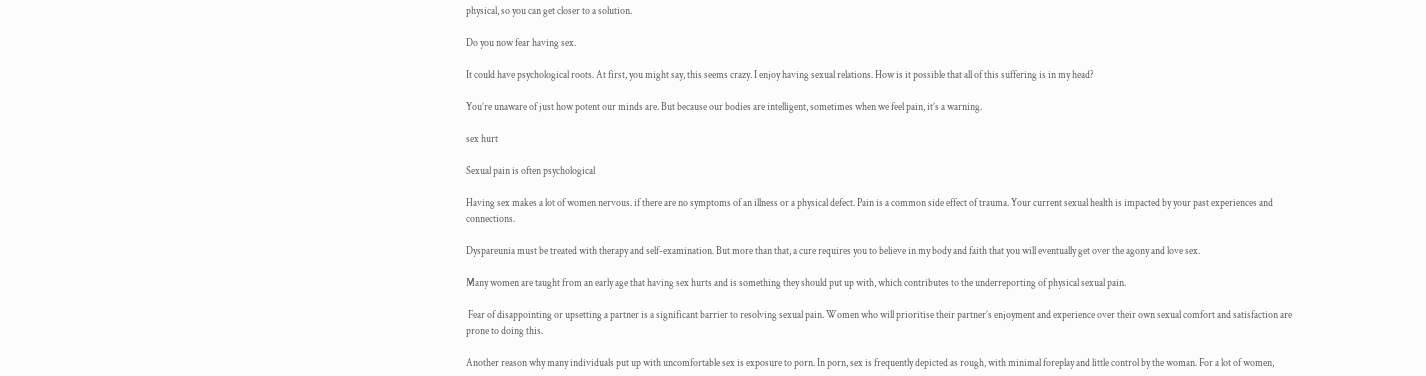physical, so you can get closer to a solution.

Do you now fear having sex.

It could have psychological roots. At first, you might say, this seems crazy. I enjoy having sexual relations. How is it possible that all of this suffering is in my head?

You’re unaware of just how potent our minds are. But because our bodies are intelligent, sometimes when we feel pain, it’s a warning.

sex hurt

Sexual pain is often psychological

Having sex makes a lot of women nervous. if there are no symptoms of an illness or a physical defect. Pain is a common side effect of trauma. Your current sexual health is impacted by your past experiences and connections.

Dyspareunia must be treated with therapy and self-examination. But more than that, a cure requires you to believe in my body and faith that you will eventually get over the agony and love sex.

Many women are taught from an early age that having sex hurts and is something they should put up with, which contributes to the underreporting of physical sexual pain.

 Fear of disappointing or upsetting a partner is a significant barrier to resolving sexual pain. Women who will prioritise their partner’s enjoyment and experience over their own sexual comfort and satisfaction are prone to doing this.

Another reason why many individuals put up with uncomfortable sex is exposure to porn. In porn, sex is frequently depicted as rough, with minimal foreplay and little control by the woman. For a lot of women,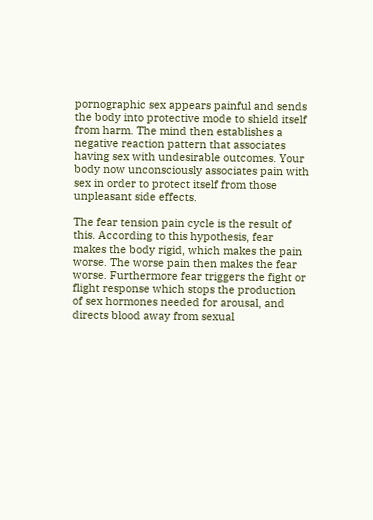pornographic sex appears painful and sends the body into protective mode to shield itself from harm. The mind then establishes a negative reaction pattern that associates having sex with undesirable outcomes. Your body now unconsciously associates pain with sex in order to protect itself from those unpleasant side effects.

The fear tension pain cycle is the result of this. According to this hypothesis, fear makes the body rigid, which makes the pain worse. The worse pain then makes the fear worse. Furthermore fear triggers the fight or flight response which stops the production of sex hormones needed for arousal, and directs blood away from sexual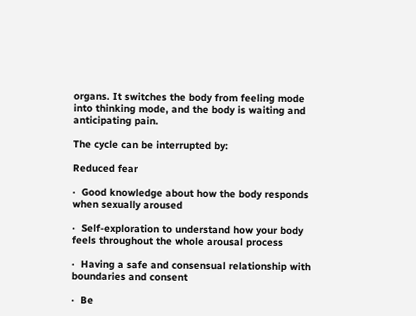organs. It switches the body from feeling mode into thinking mode, and the body is waiting and anticipating pain.

The cycle can be interrupted by:

Reduced fear

·  Good knowledge about how the body responds when sexually aroused

·  Self-exploration to understand how your body feels throughout the whole arousal process

·  Having a safe and consensual relationship with boundaries and consent

·  Be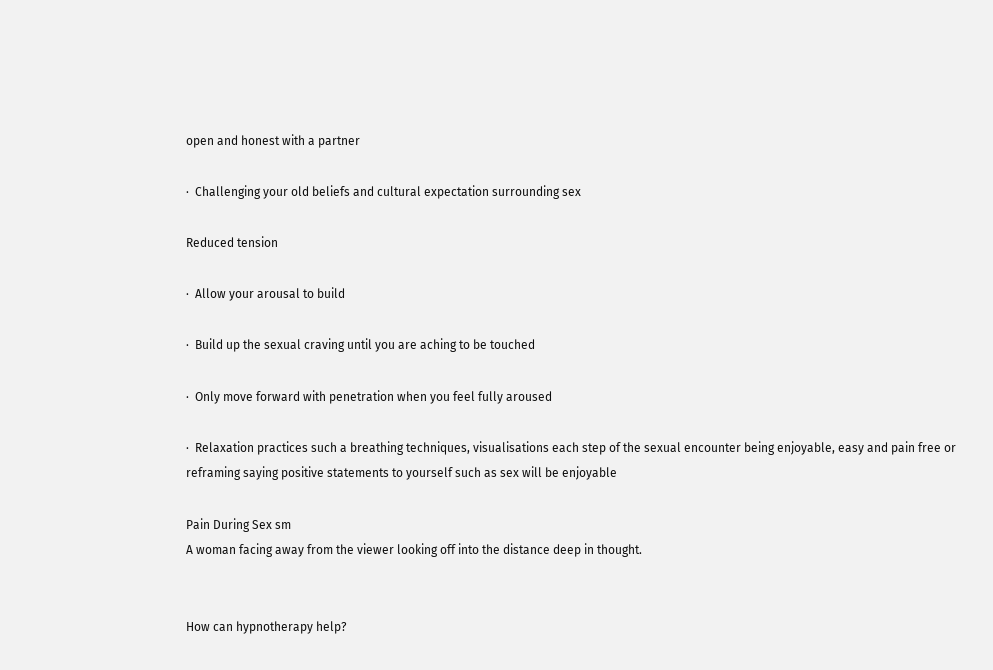open and honest with a partner

·  Challenging your old beliefs and cultural expectation surrounding sex

Reduced tension

·  Allow your arousal to build

·  Build up the sexual craving until you are aching to be touched

·  Only move forward with penetration when you feel fully aroused

·  Relaxation practices such a breathing techniques, visualisations each step of the sexual encounter being enjoyable, easy and pain free or reframing saying positive statements to yourself such as sex will be enjoyable

Pain During Sex sm
A woman facing away from the viewer looking off into the distance deep in thought.


How can hypnotherapy help?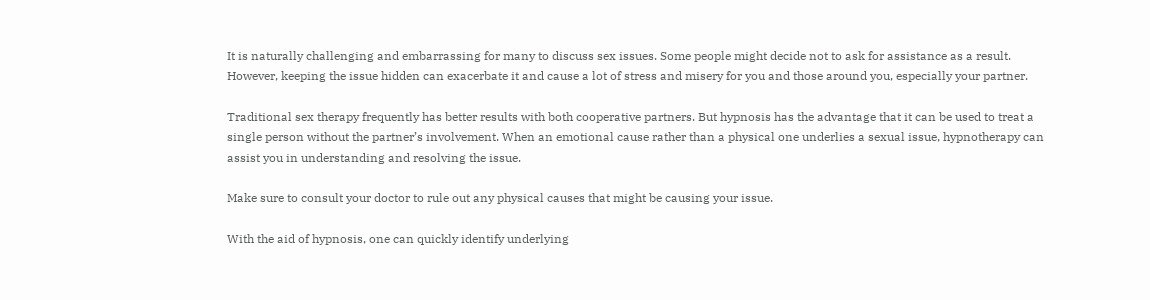It is naturally challenging and embarrassing for many to discuss sex issues. Some people might decide not to ask for assistance as a result. However, keeping the issue hidden can exacerbate it and cause a lot of stress and misery for you and those around you, especially your partner.

Traditional sex therapy frequently has better results with both cooperative partners. But hypnosis has the advantage that it can be used to treat a single person without the partner’s involvement. When an emotional cause rather than a physical one underlies a sexual issue, hypnotherapy can assist you in understanding and resolving the issue.

Make sure to consult your doctor to rule out any physical causes that might be causing your issue.

With the aid of hypnosis, one can quickly identify underlying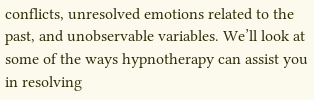conflicts, unresolved emotions related to the past, and unobservable variables. We’ll look at some of the ways hypnotherapy can assist you in resolving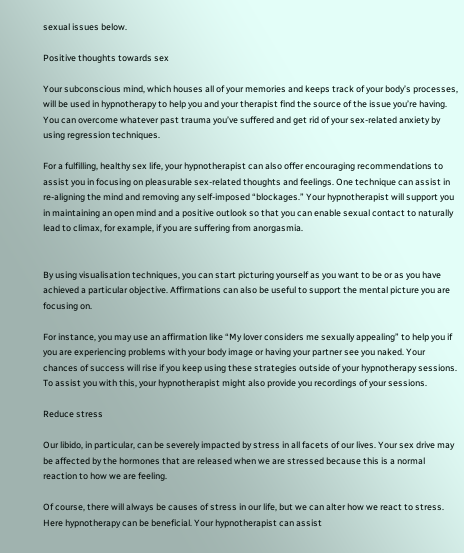sexual issues below.

Positive thoughts towards sex

Your subconscious mind, which houses all of your memories and keeps track of your body’s processes, will be used in hypnotherapy to help you and your therapist find the source of the issue you’re having. You can overcome whatever past trauma you’ve suffered and get rid of your sex-related anxiety by using regression techniques.

For a fulfilling, healthy sex life, your hypnotherapist can also offer encouraging recommendations to assist you in focusing on pleasurable sex-related thoughts and feelings. One technique can assist in re-aligning the mind and removing any self-imposed “blockages.” Your hypnotherapist will support you in maintaining an open mind and a positive outlook so that you can enable sexual contact to naturally lead to climax, for example, if you are suffering from anorgasmia.


By using visualisation techniques, you can start picturing yourself as you want to be or as you have achieved a particular objective. Affirmations can also be useful to support the mental picture you are focusing on.

For instance, you may use an affirmation like “My lover considers me sexually appealing” to help you if you are experiencing problems with your body image or having your partner see you naked. Your chances of success will rise if you keep using these strategies outside of your hypnotherapy sessions. To assist you with this, your hypnotherapist might also provide you recordings of your sessions.

Reduce stress

Our libido, in particular, can be severely impacted by stress in all facets of our lives. Your sex drive may be affected by the hormones that are released when we are stressed because this is a normal reaction to how we are feeling.

Of course, there will always be causes of stress in our life, but we can alter how we react to stress. Here hypnotherapy can be beneficial. Your hypnotherapist can assist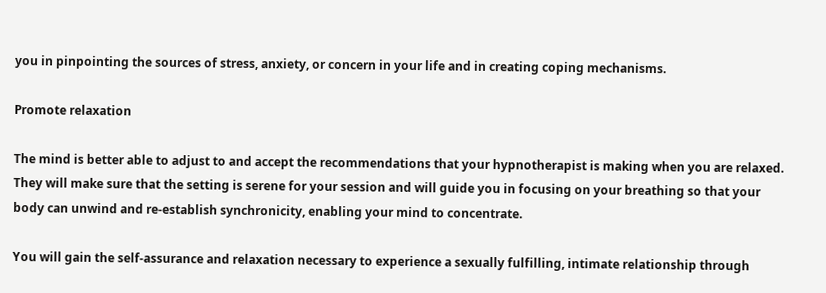you in pinpointing the sources of stress, anxiety, or concern in your life and in creating coping mechanisms.

Promote relaxation

The mind is better able to adjust to and accept the recommendations that your hypnotherapist is making when you are relaxed. They will make sure that the setting is serene for your session and will guide you in focusing on your breathing so that your body can unwind and re-establish synchronicity, enabling your mind to concentrate.

You will gain the self-assurance and relaxation necessary to experience a sexually fulfilling, intimate relationship through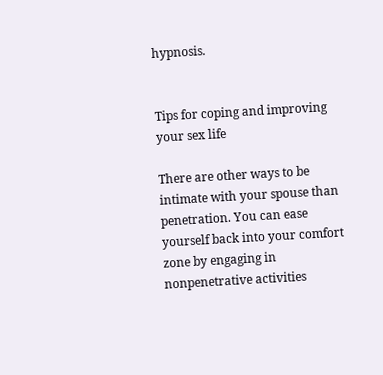hypnosis.


Tips for coping and improving your sex life

There are other ways to be intimate with your spouse than penetration. You can ease yourself back into your comfort zone by engaging in nonpenetrative activities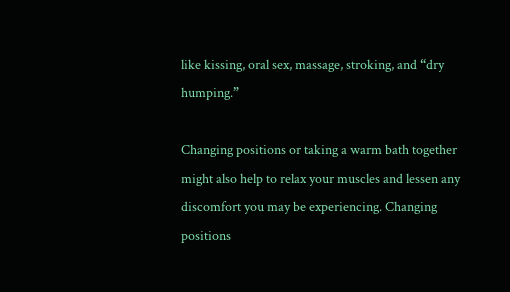like kissing, oral sex, massage, stroking, and “dry humping.”

Changing positions or taking a warm bath together might also help to relax your muscles and lessen any discomfort you may be experiencing. Changing positions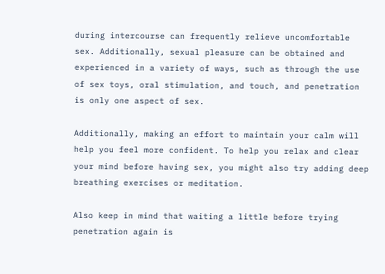during intercourse can frequently relieve uncomfortable sex. Additionally, sexual pleasure can be obtained and experienced in a variety of ways, such as through the use of sex toys, oral stimulation, and touch, and penetration is only one aspect of sex.

Additionally, making an effort to maintain your calm will help you feel more confident. To help you relax and clear your mind before having sex, you might also try adding deep breathing exercises or meditation.

Also keep in mind that waiting a little before trying penetration again is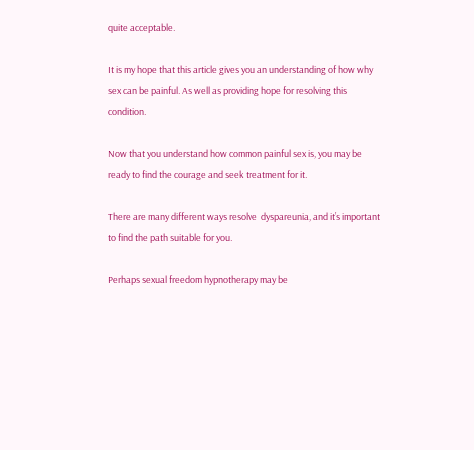quite acceptable.

It is my hope that this article gives you an understanding of how why sex can be painful. As well as providing hope for resolving this condition.

Now that you understand how common painful sex is, you may be ready to find the courage and seek treatment for it.

There are many different ways resolve  dyspareunia, and it’s important to find the path suitable for you.

Perhaps sexual freedom hypnotherapy may be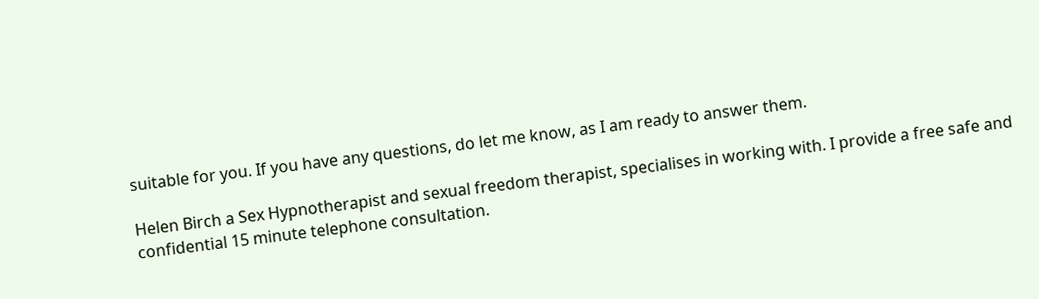suitable for you. If you have any questions, do let me know, as I am ready to answer them.

Helen Birch a Sex Hypnotherapist and sexual freedom therapist, specialises in working with. I provide a free safe and confidential 15 minute telephone consultation.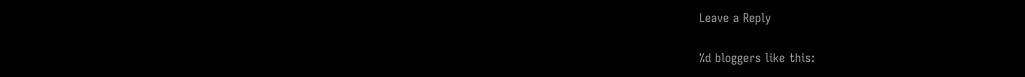Leave a Reply

%d bloggers like this: